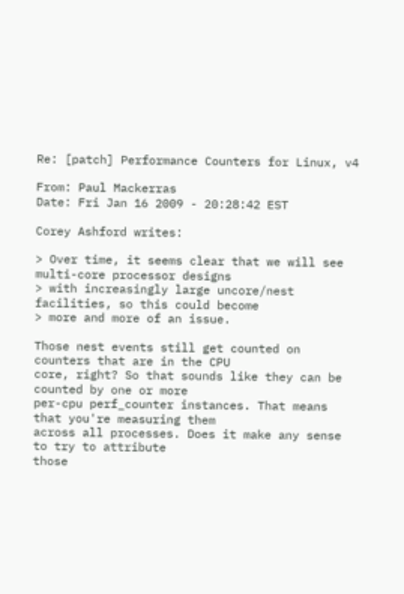Re: [patch] Performance Counters for Linux, v4

From: Paul Mackerras
Date: Fri Jan 16 2009 - 20:28:42 EST

Corey Ashford writes:

> Over time, it seems clear that we will see multi-core processor designs
> with increasingly large uncore/nest facilities, so this could become
> more and more of an issue.

Those nest events still get counted on counters that are in the CPU
core, right? So that sounds like they can be counted by one or more
per-cpu perf_counter instances. That means that you're measuring them
across all processes. Does it make any sense to try to attribute
those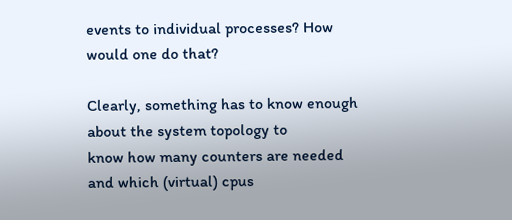events to individual processes? How would one do that?

Clearly, something has to know enough about the system topology to
know how many counters are needed and which (virtual) cpus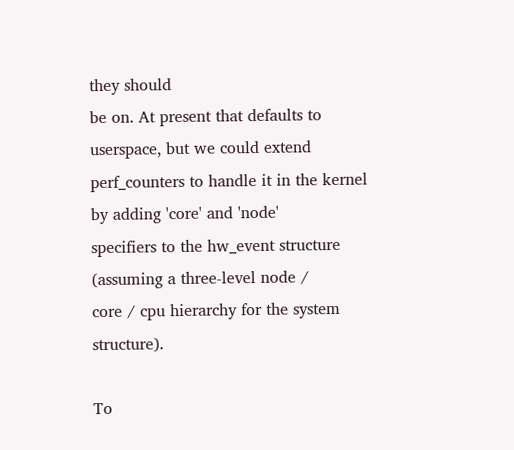they should
be on. At present that defaults to userspace, but we could extend
perf_counters to handle it in the kernel by adding 'core' and 'node'
specifiers to the hw_event structure (assuming a three-level node /
core / cpu hierarchy for the system structure).

To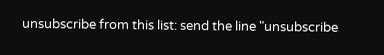unsubscribe from this list: send the line "unsubscribe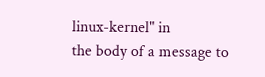linux-kernel" in
the body of a message to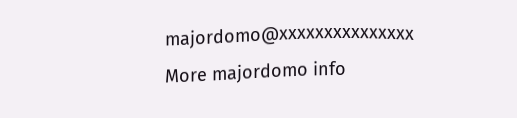majordomo@xxxxxxxxxxxxxxx
More majordomo info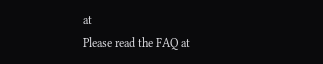at
Please read the FAQ at